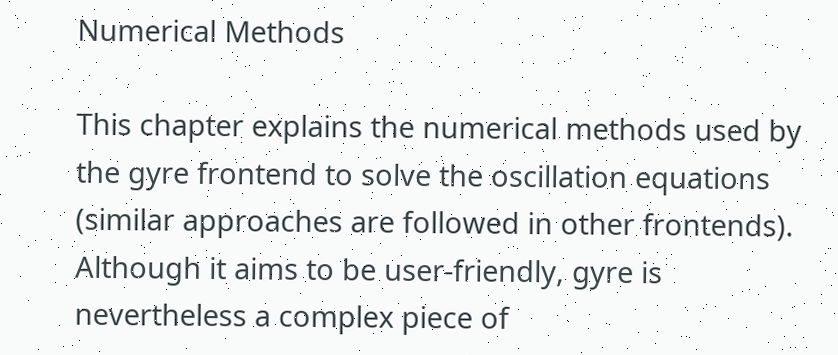Numerical Methods

This chapter explains the numerical methods used by the gyre frontend to solve the oscillation equations (similar approaches are followed in other frontends). Although it aims to be user-friendly, gyre is nevertheless a complex piece of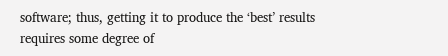software; thus, getting it to produce the ‘best’ results requires some degree of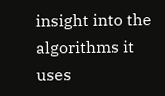insight into the algorithms it uses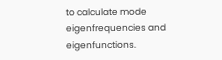to calculate mode eigenfrequencies and eigenfunctions.